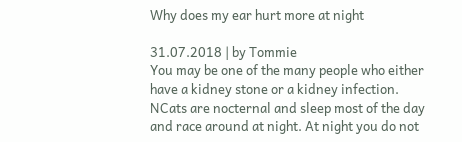Why does my ear hurt more at night

31.07.2018 | by Tommie
You may be one of the many people who either have a kidney stone or a kidney infection. NCats are nocternal and sleep most of the day and race around at night. At night you do not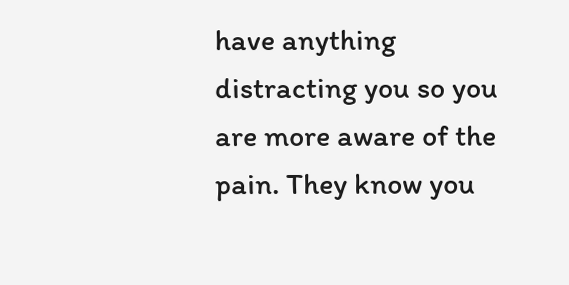have anything distracting you so you are more aware of the pain. They know you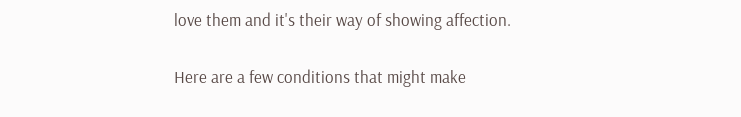love them and it's their way of showing affection.

Here are a few conditions that might make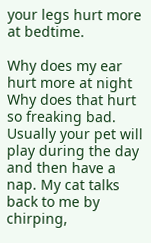your legs hurt more at bedtime.

Why does my ear hurt more at night
Why does that hurt so freaking bad. Usually your pet will play during the day and then have a nap. My cat talks back to me by chirping,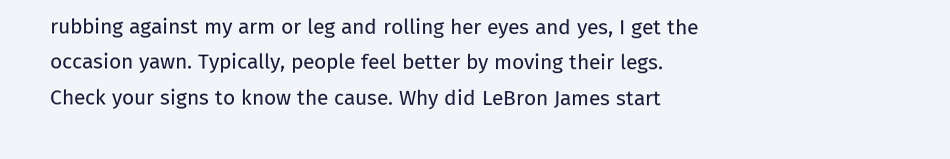rubbing against my arm or leg and rolling her eyes and yes, I get the occasion yawn. Typically, people feel better by moving their legs.
Check your signs to know the cause. Why did LeBron James start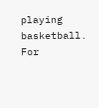playing basketball. For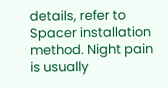details, refer to Spacer installation method. Night pain is usually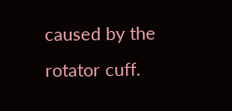caused by the rotator cuff.